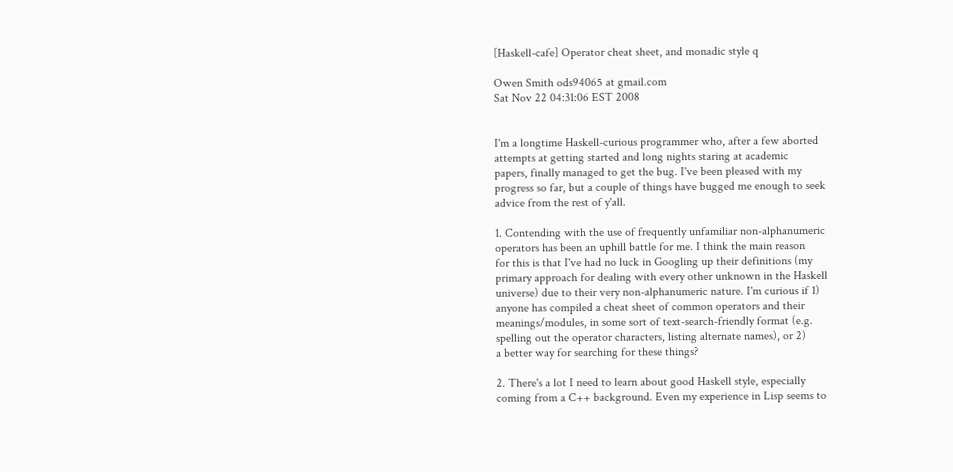[Haskell-cafe] Operator cheat sheet, and monadic style q

Owen Smith ods94065 at gmail.com
Sat Nov 22 04:31:06 EST 2008


I'm a longtime Haskell-curious programmer who, after a few aborted
attempts at getting started and long nights staring at academic
papers, finally managed to get the bug. I've been pleased with my
progress so far, but a couple of things have bugged me enough to seek
advice from the rest of y'all.

1. Contending with the use of frequently unfamiliar non-alphanumeric
operators has been an uphill battle for me. I think the main reason
for this is that I've had no luck in Googling up their definitions (my
primary approach for dealing with every other unknown in the Haskell
universe) due to their very non-alphanumeric nature. I'm curious if 1)
anyone has compiled a cheat sheet of common operators and their
meanings/modules, in some sort of text-search-friendly format (e.g.
spelling out the operator characters, listing alternate names), or 2)
a better way for searching for these things?

2. There's a lot I need to learn about good Haskell style, especially
coming from a C++ background. Even my experience in Lisp seems to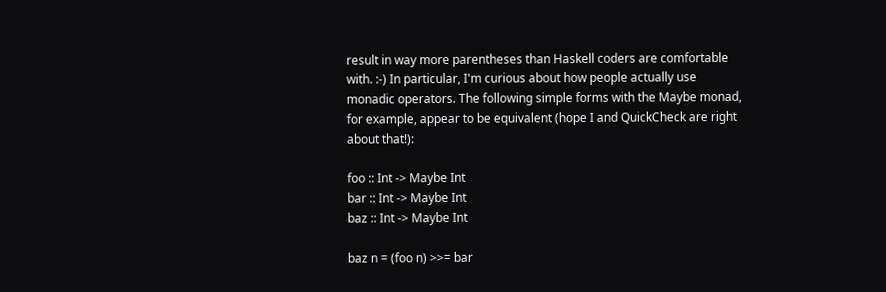result in way more parentheses than Haskell coders are comfortable
with. :-) In particular, I'm curious about how people actually use
monadic operators. The following simple forms with the Maybe monad,
for example, appear to be equivalent (hope I and QuickCheck are right
about that!):

foo :: Int -> Maybe Int
bar :: Int -> Maybe Int
baz :: Int -> Maybe Int

baz n = (foo n) >>= bar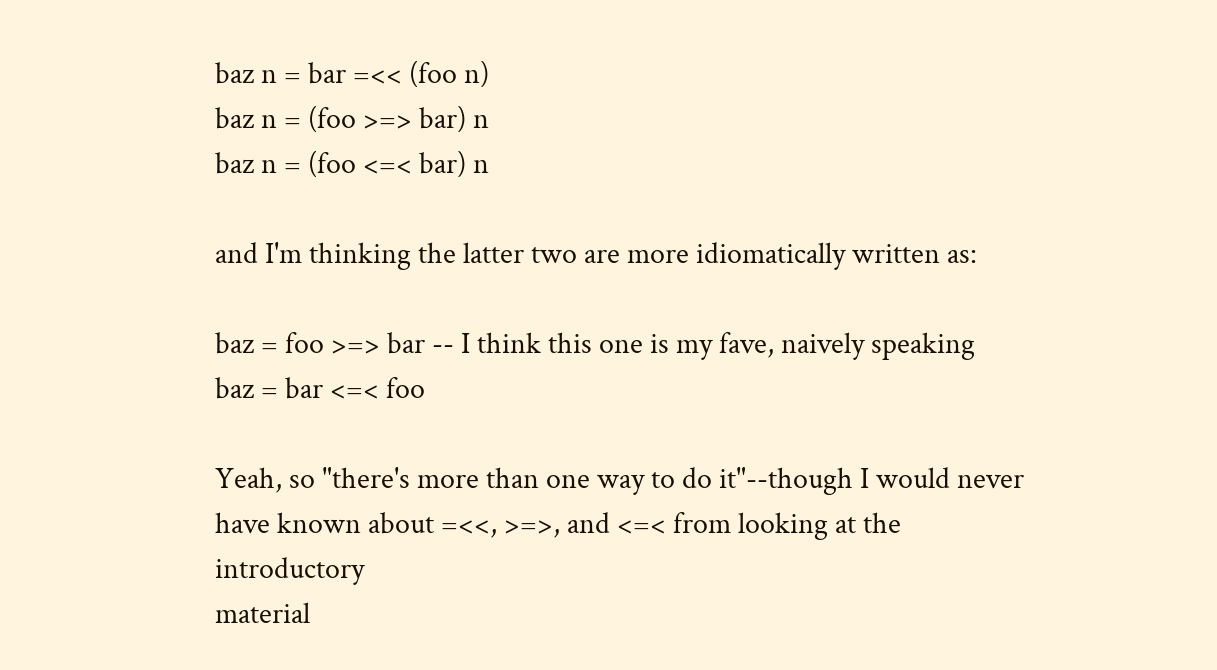baz n = bar =<< (foo n)
baz n = (foo >=> bar) n
baz n = (foo <=< bar) n

and I'm thinking the latter two are more idiomatically written as:

baz = foo >=> bar -- I think this one is my fave, naively speaking
baz = bar <=< foo

Yeah, so "there's more than one way to do it"--though I would never
have known about =<<, >=>, and <=< from looking at the introductory
material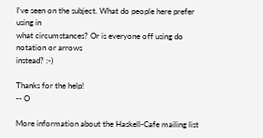I've seen on the subject. What do people here prefer using in
what circumstances? Or is everyone off using do notation or arrows
instead? :-)

Thanks for the help!
-- O

More information about the Haskell-Cafe mailing list